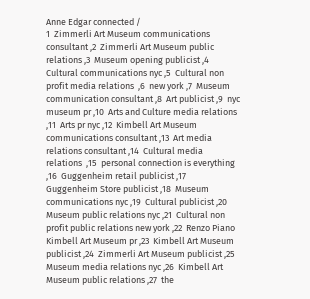Anne Edgar connected /
1  Zimmerli Art Museum communications consultant ,2  Zimmerli Art Museum public relations ,3  Museum opening publicist ,4  Cultural communications nyc ,5  Cultural non profit media relations  ,6  new york ,7  Museum communication consultant ,8  Art publicist ,9  nyc museum pr ,10  Arts and Culture media relations ,11  Arts pr nyc ,12  Kimbell Art Museum communications consultant ,13  Art media relations consultant ,14  Cultural media relations  ,15  personal connection is everything ,16  Guggenheim retail publicist ,17  Guggenheim Store publicist ,18  Museum communications nyc ,19  Cultural publicist ,20  Museum public relations nyc ,21  Cultural non profit public relations new york ,22  Renzo Piano Kimbell Art Museum pr ,23  Kimbell Art Museum publicist ,24  Zimmerli Art Museum publicist ,25  Museum media relations nyc ,26  Kimbell Art Museum public relations ,27  the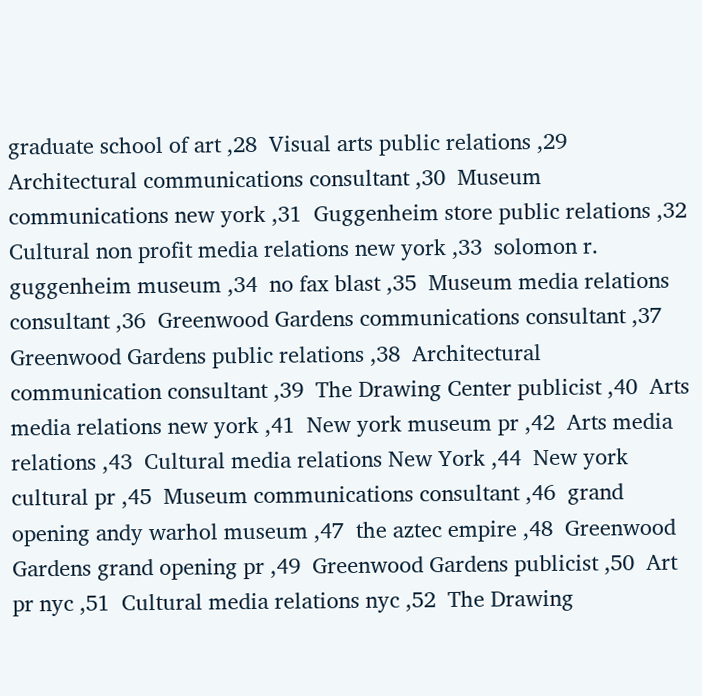graduate school of art ,28  Visual arts public relations ,29  Architectural communications consultant ,30  Museum communications new york ,31  Guggenheim store public relations ,32  Cultural non profit media relations new york ,33  solomon r. guggenheim museum ,34  no fax blast ,35  Museum media relations consultant ,36  Greenwood Gardens communications consultant ,37  Greenwood Gardens public relations ,38  Architectural communication consultant ,39  The Drawing Center publicist ,40  Arts media relations new york ,41  New york museum pr ,42  Arts media relations ,43  Cultural media relations New York ,44  New york cultural pr ,45  Museum communications consultant ,46  grand opening andy warhol museum ,47  the aztec empire ,48  Greenwood Gardens grand opening pr ,49  Greenwood Gardens publicist ,50  Art pr nyc ,51  Cultural media relations nyc ,52  The Drawing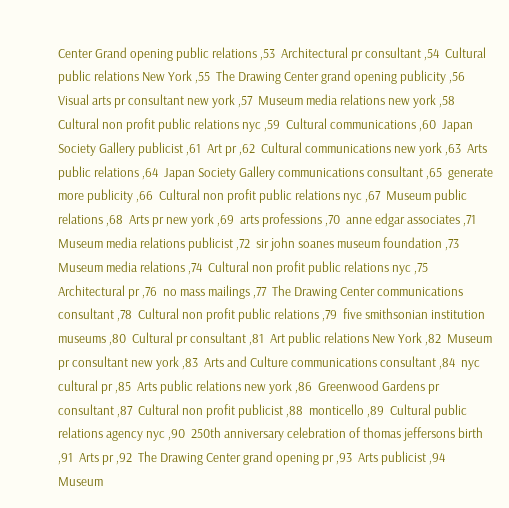Center Grand opening public relations ,53  Architectural pr consultant ,54  Cultural public relations New York ,55  The Drawing Center grand opening publicity ,56  Visual arts pr consultant new york ,57  Museum media relations new york ,58  Cultural non profit public relations nyc ,59  Cultural communications ,60  Japan Society Gallery publicist ,61  Art pr ,62  Cultural communications new york ,63  Arts public relations ,64  Japan Society Gallery communications consultant ,65  generate more publicity ,66  Cultural non profit public relations nyc ,67  Museum public relations ,68  Arts pr new york ,69  arts professions ,70  anne edgar associates ,71  Museum media relations publicist ,72  sir john soanes museum foundation ,73  Museum media relations ,74  Cultural non profit public relations nyc ,75  Architectural pr ,76  no mass mailings ,77  The Drawing Center communications consultant ,78  Cultural non profit public relations ,79  five smithsonian institution museums ,80  Cultural pr consultant ,81  Art public relations New York ,82  Museum pr consultant new york ,83  Arts and Culture communications consultant ,84  nyc cultural pr ,85  Arts public relations new york ,86  Greenwood Gardens pr consultant ,87  Cultural non profit publicist ,88  monticello ,89  Cultural public relations agency nyc ,90  250th anniversary celebration of thomas jeffersons birth ,91  Arts pr ,92  The Drawing Center grand opening pr ,93  Arts publicist ,94  Museum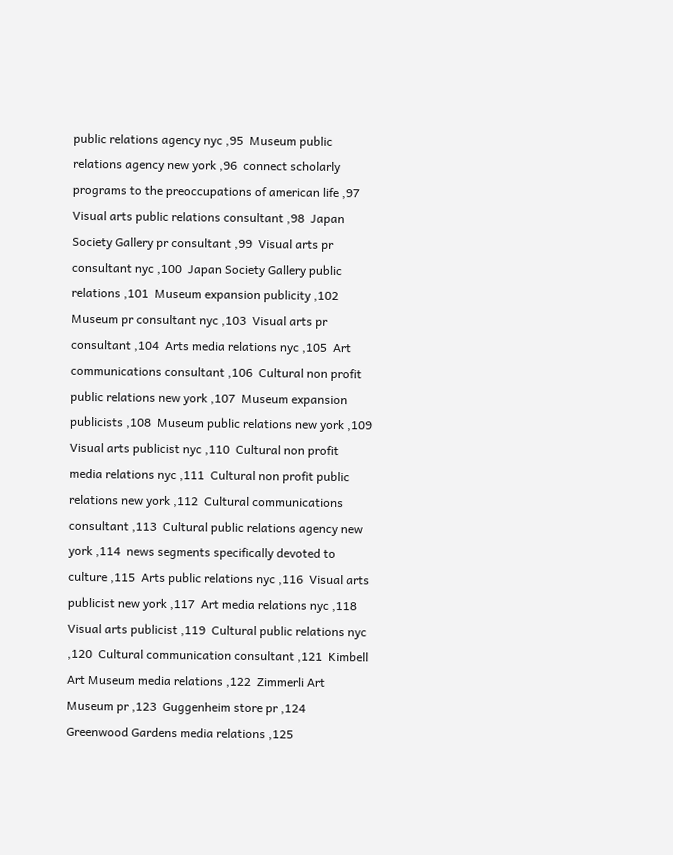public relations agency nyc ,95  Museum public relations agency new york ,96  connect scholarly programs to the preoccupations of american life ,97  Visual arts public relations consultant ,98  Japan Society Gallery pr consultant ,99  Visual arts pr consultant nyc ,100  Japan Society Gallery public relations ,101  Museum expansion publicity ,102  Museum pr consultant nyc ,103  Visual arts pr consultant ,104  Arts media relations nyc ,105  Art communications consultant ,106  Cultural non profit public relations new york ,107  Museum expansion publicists ,108  Museum public relations new york ,109  Visual arts publicist nyc ,110  Cultural non profit media relations nyc ,111  Cultural non profit public relations new york ,112  Cultural communications consultant ,113  Cultural public relations agency new york ,114  news segments specifically devoted to culture ,115  Arts public relations nyc ,116  Visual arts publicist new york ,117  Art media relations nyc ,118  Visual arts publicist ,119  Cultural public relations nyc ,120  Cultural communication consultant ,121  Kimbell Art Museum media relations ,122  Zimmerli Art Museum pr ,123  Guggenheim store pr ,124  Greenwood Gardens media relations ,125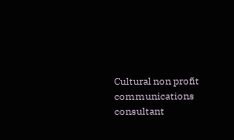Cultural non profit communications consultant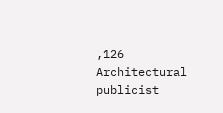,126  Architectural publicist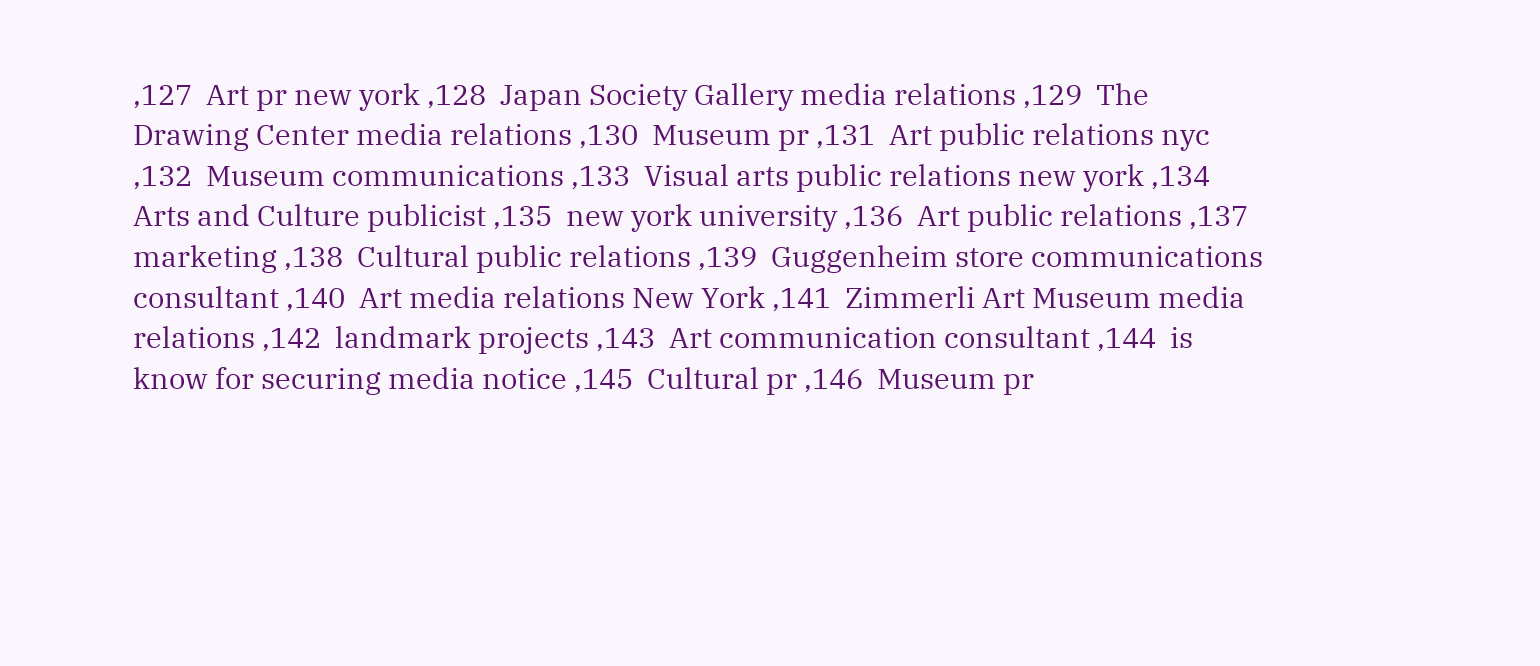,127  Art pr new york ,128  Japan Society Gallery media relations ,129  The Drawing Center media relations ,130  Museum pr ,131  Art public relations nyc ,132  Museum communications ,133  Visual arts public relations new york ,134  Arts and Culture publicist ,135  new york university ,136  Art public relations ,137  marketing ,138  Cultural public relations ,139  Guggenheim store communications consultant ,140  Art media relations New York ,141  Zimmerli Art Museum media relations ,142  landmark projects ,143  Art communication consultant ,144  is know for securing media notice ,145  Cultural pr ,146  Museum pr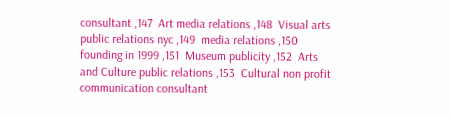consultant ,147  Art media relations ,148  Visual arts public relations nyc ,149  media relations ,150  founding in 1999 ,151  Museum publicity ,152  Arts and Culture public relations ,153  Cultural non profit communication consultant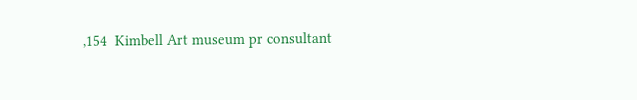,154  Kimbell Art museum pr consultant